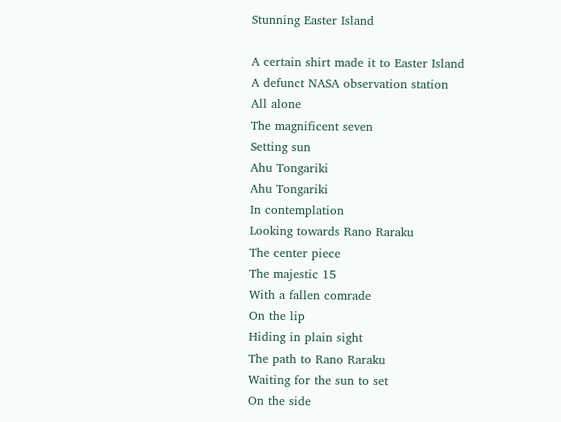Stunning Easter Island

A certain shirt made it to Easter Island
A defunct NASA observation station
All alone
The magnificent seven
Setting sun
Ahu Tongariki
Ahu Tongariki
In contemplation
Looking towards Rano Raraku
The center piece
The majestic 15
With a fallen comrade
On the lip
Hiding in plain sight
The path to Rano Raraku
Waiting for the sun to set
On the side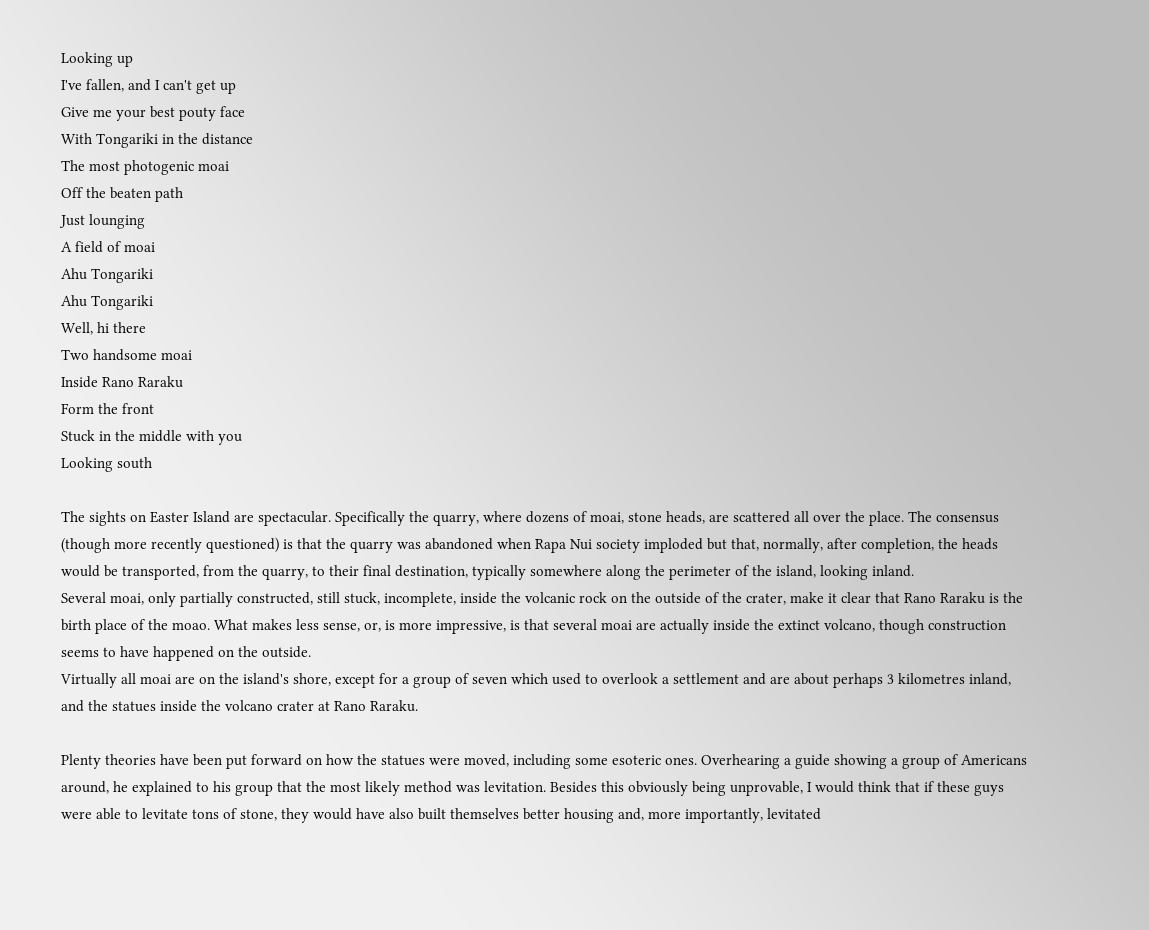Looking up
I've fallen, and I can't get up
Give me your best pouty face
With Tongariki in the distance
The most photogenic moai
Off the beaten path
Just lounging
A field of moai
Ahu Tongariki
Ahu Tongariki
Well, hi there
Two handsome moai
Inside Rano Raraku
Form the front
Stuck in the middle with you
Looking south

The sights on Easter Island are spectacular. Specifically the quarry, where dozens of moai, stone heads, are scattered all over the place. The consensus (though more recently questioned) is that the quarry was abandoned when Rapa Nui society imploded but that, normally, after completion, the heads would be transported, from the quarry, to their final destination, typically somewhere along the perimeter of the island, looking inland.
Several moai, only partially constructed, still stuck, incomplete, inside the volcanic rock on the outside of the crater, make it clear that Rano Raraku is the birth place of the moao. What makes less sense, or, is more impressive, is that several moai are actually inside the extinct volcano, though construction seems to have happened on the outside.
Virtually all moai are on the island's shore, except for a group of seven which used to overlook a settlement and are about perhaps 3 kilometres inland, and the statues inside the volcano crater at Rano Raraku.

Plenty theories have been put forward on how the statues were moved, including some esoteric ones. Overhearing a guide showing a group of Americans around, he explained to his group that the most likely method was levitation. Besides this obviously being unprovable, I would think that if these guys were able to levitate tons of stone, they would have also built themselves better housing and, more importantly, levitated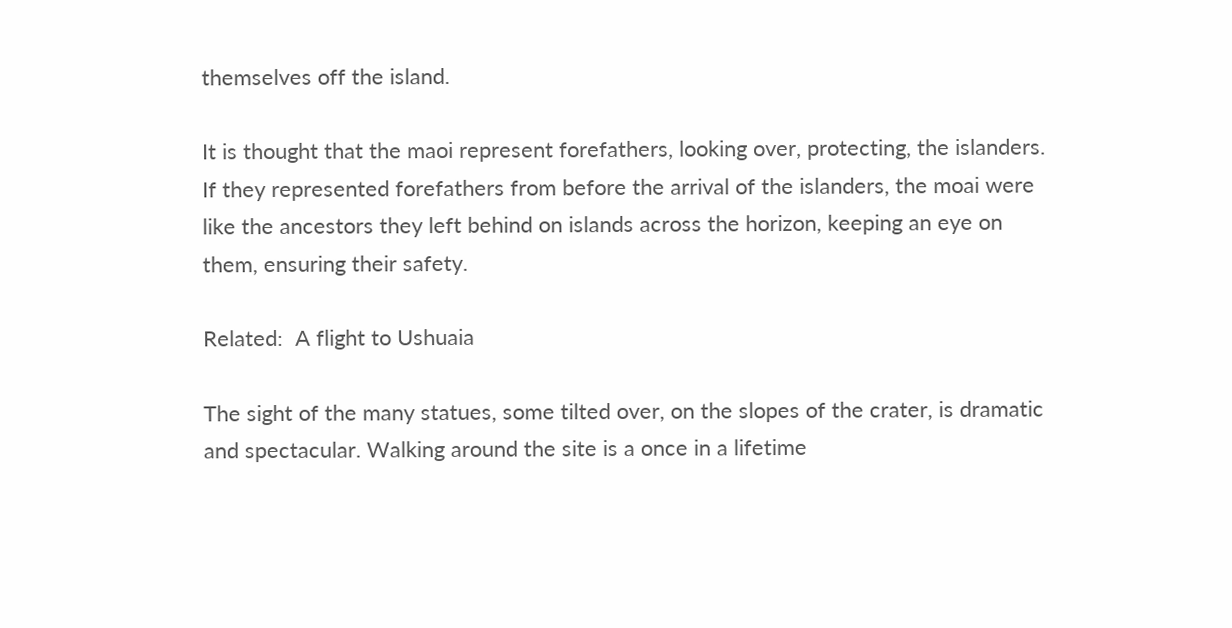themselves off the island.

It is thought that the maoi represent forefathers, looking over, protecting, the islanders. If they represented forefathers from before the arrival of the islanders, the moai were like the ancestors they left behind on islands across the horizon, keeping an eye on them, ensuring their safety.

Related:  A flight to Ushuaia

The sight of the many statues, some tilted over, on the slopes of the crater, is dramatic and spectacular. Walking around the site is a once in a lifetime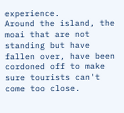experience.
Around the island, the moai that are not standing but have fallen over, have been cordoned off to make sure tourists can't come too close.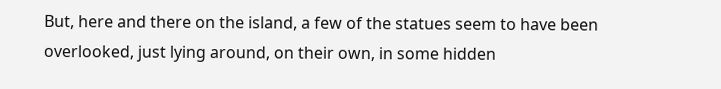But, here and there on the island, a few of the statues seem to have been overlooked, just lying around, on their own, in some hidden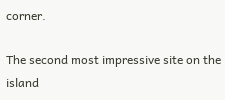corner.

The second most impressive site on the island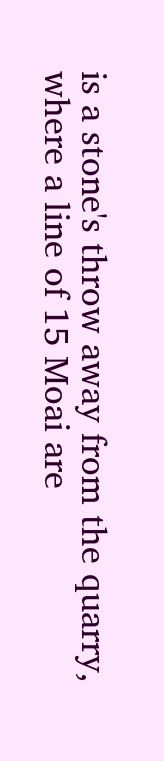is a stone's throw away from the quarry, where a line of 15 Moai are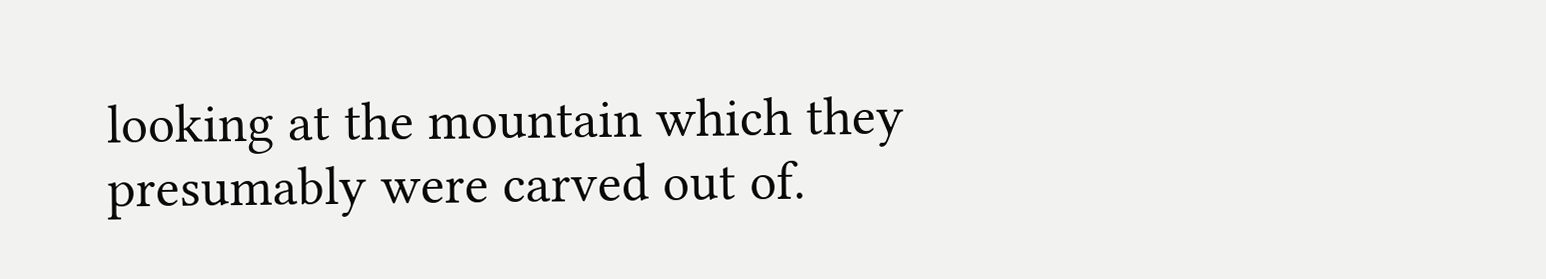looking at the mountain which they presumably were carved out of.